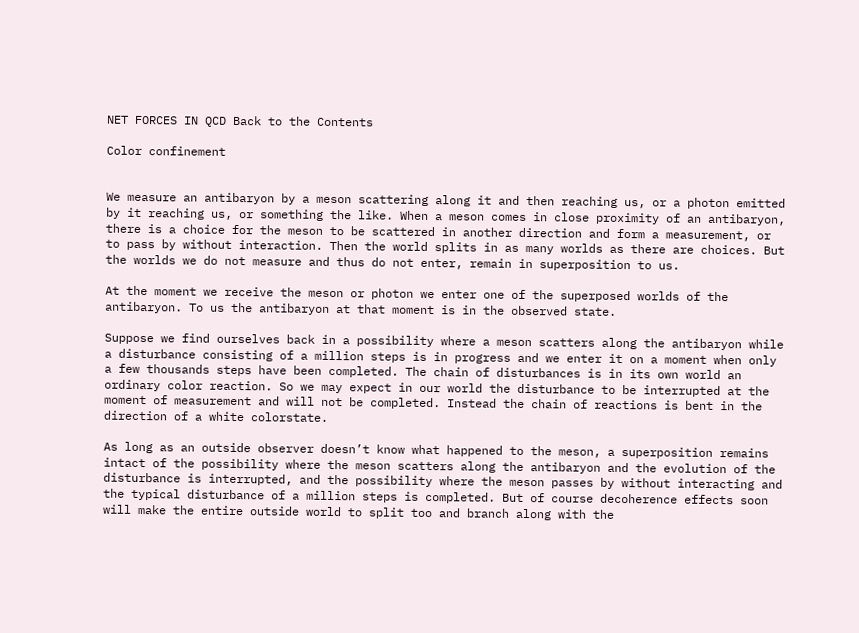NET FORCES IN QCD Back to the Contents

Color confinement


We measure an antibaryon by a meson scattering along it and then reaching us, or a photon emitted by it reaching us, or something the like. When a meson comes in close proximity of an antibaryon, there is a choice for the meson to be scattered in another direction and form a measurement, or to pass by without interaction. Then the world splits in as many worlds as there are choices. But the worlds we do not measure and thus do not enter, remain in superposition to us.

At the moment we receive the meson or photon we enter one of the superposed worlds of the antibaryon. To us the antibaryon at that moment is in the observed state.

Suppose we find ourselves back in a possibility where a meson scatters along the antibaryon while a disturbance consisting of a million steps is in progress and we enter it on a moment when only a few thousands steps have been completed. The chain of disturbances is in its own world an ordinary color reaction. So we may expect in our world the disturbance to be interrupted at the moment of measurement and will not be completed. Instead the chain of reactions is bent in the direction of a white colorstate.

As long as an outside observer doesn’t know what happened to the meson, a superposition remains intact of the possibility where the meson scatters along the antibaryon and the evolution of the disturbance is interrupted, and the possibility where the meson passes by without interacting and the typical disturbance of a million steps is completed. But of course decoherence effects soon will make the entire outside world to split too and branch along with the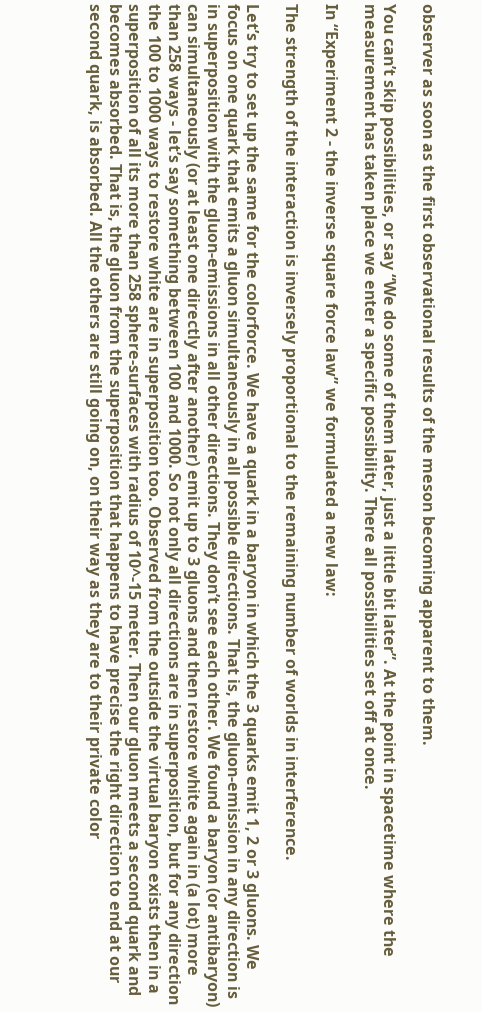observer as soon as the first observational results of the meson becoming apparent to them.

You can’t skip possibilities, or say “We do some of them later, just a little bit later”. At the point in spacetime where the measurement has taken place we enter a specific possibility. There all possibilities set off at once.

In “Experiment 2 - the inverse square force law” we formulated a new law:

The strength of the interaction is inversely proportional to the remaining number of worlds in interference.

Let’s try to set up the same for the colorforce. We have a quark in a baryon in which the 3 quarks emit 1, 2 or 3 gluons. We focus on one quark that emits a gluon simultaneously in all possible directions. That is, the gluon-emission in any direction is in superposition with the gluon-emissions in all other directions. They don’t see each other. We found a baryon (or antibaryon) can simultaneously (or at least one directly after another) emit up to 3 gluons and then restore white again in (a lot) more than 258 ways - let’s say something between 100 and 1000. So not only all directions are in superposition, but for any direction the 100 to 1000 ways to restore white are in superposition too. Observed from the outside the virtual baryon exists then in a superposition of all its more than 258 sphere-surfaces with radius of 10^-15 meter. Then our gluon meets a second quark and becomes absorbed. That is, the gluon from the superposition that happens to have precise the right direction to end at our second quark, is absorbed. All the others are still going on, on their way as they are to their private color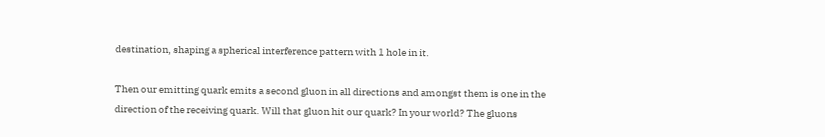destination, shaping a spherical interference pattern with 1 hole in it.

Then our emitting quark emits a second gluon in all directions and amongst them is one in the direction of the receiving quark. Will that gluon hit our quark? In your world? The gluons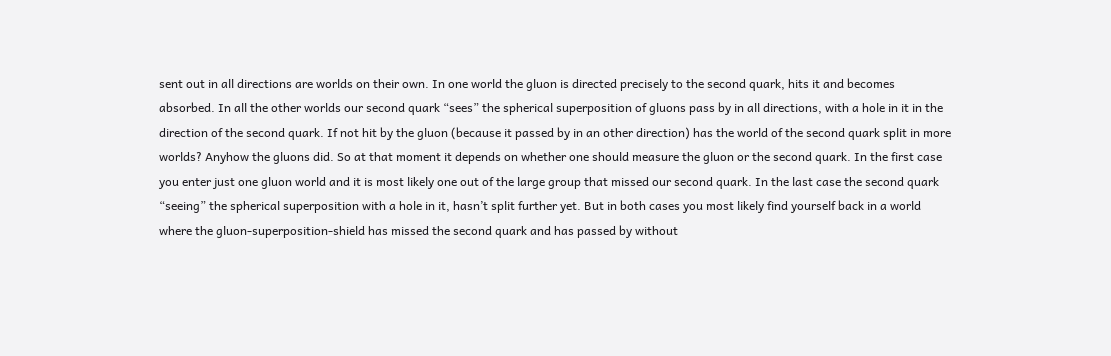sent out in all directions are worlds on their own. In one world the gluon is directed precisely to the second quark, hits it and becomes absorbed. In all the other worlds our second quark “sees” the spherical superposition of gluons pass by in all directions, with a hole in it in the direction of the second quark. If not hit by the gluon (because it passed by in an other direction) has the world of the second quark split in more worlds? Anyhow the gluons did. So at that moment it depends on whether one should measure the gluon or the second quark. In the first case you enter just one gluon world and it is most likely one out of the large group that missed our second quark. In the last case the second quark “seeing” the spherical superposition with a hole in it, hasn’t split further yet. But in both cases you most likely find yourself back in a world where the gluon-superposition-shield has missed the second quark and has passed by without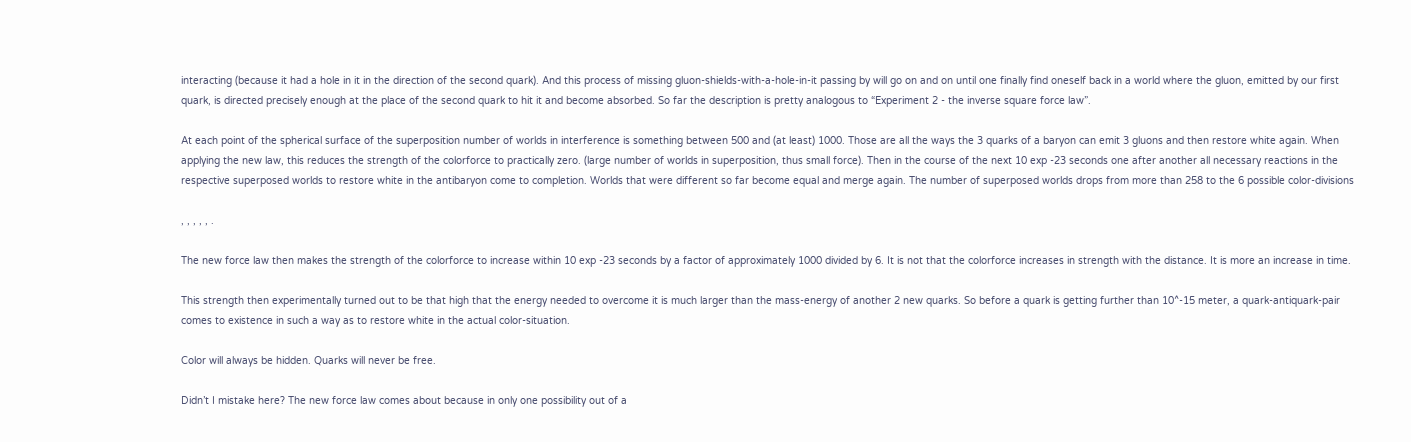interacting (because it had a hole in it in the direction of the second quark). And this process of missing gluon-shields-with-a-hole-in-it passing by will go on and on until one finally find oneself back in a world where the gluon, emitted by our first quark, is directed precisely enough at the place of the second quark to hit it and become absorbed. So far the description is pretty analogous to “Experiment 2 - the inverse square force law”.

At each point of the spherical surface of the superposition number of worlds in interference is something between 500 and (at least) 1000. Those are all the ways the 3 quarks of a baryon can emit 3 gluons and then restore white again. When applying the new law, this reduces the strength of the colorforce to practically zero. (large number of worlds in superposition, thus small force). Then in the course of the next 10 exp -23 seconds one after another all necessary reactions in the respective superposed worlds to restore white in the antibaryon come to completion. Worlds that were different so far become equal and merge again. The number of superposed worlds drops from more than 258 to the 6 possible color-divisions

, , , , , .

The new force law then makes the strength of the colorforce to increase within 10 exp -23 seconds by a factor of approximately 1000 divided by 6. It is not that the colorforce increases in strength with the distance. It is more an increase in time.

This strength then experimentally turned out to be that high that the energy needed to overcome it is much larger than the mass-energy of another 2 new quarks. So before a quark is getting further than 10^-15 meter, a quark-antiquark-pair comes to existence in such a way as to restore white in the actual color-situation.

Color will always be hidden. Quarks will never be free.

Didn’t I mistake here? The new force law comes about because in only one possibility out of a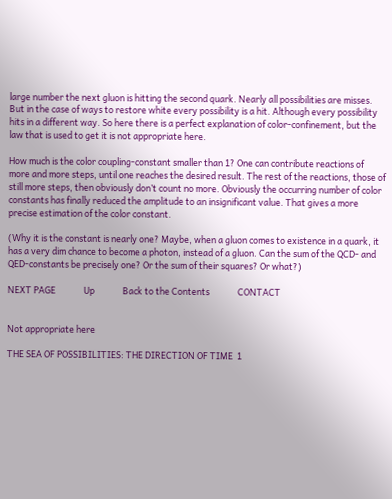large number the next gluon is hitting the second quark. Nearly all possibilities are misses. But in the case of ways to restore white every possibility is a hit. Although every possibility hits in a different way. So here there is a perfect explanation of color-confinement, but the law that is used to get it is not appropriate here.

How much is the color coupling-constant smaller than 1? One can contribute reactions of more and more steps, until one reaches the desired result. The rest of the reactions, those of still more steps, then obviously don’t count no more. Obviously the occurring number of color constants has finally reduced the amplitude to an insignificant value. That gives a more precise estimation of the color constant.

(Why it is the constant is nearly one? Maybe, when a gluon comes to existence in a quark, it has a very dim chance to become a photon, instead of a gluon. Can the sum of the QCD- and QED-constants be precisely one? Or the sum of their squares? Or what?)

NEXT PAGE              Up              Back to the Contents              CONTACT


Not appropriate here

THE SEA OF POSSIBILITIES: THE DIRECTION OF TIME  1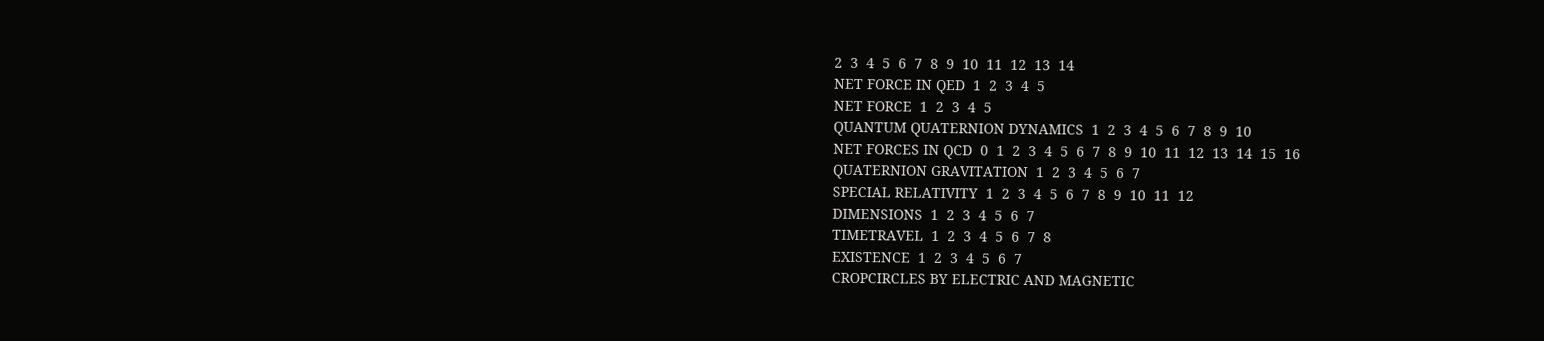2  3  4  5  6  7  8  9  10  11  12  13  14
NET FORCE IN QED  1  2  3  4  5
NET FORCE  1  2  3  4  5
QUANTUM QUATERNION DYNAMICS  1  2  3  4  5  6  7  8  9  10
NET FORCES IN QCD  0  1  2  3  4  5  6  7  8  9  10  11  12  13  14  15  16
QUATERNION GRAVITATION  1  2  3  4  5  6  7
SPECIAL RELATIVITY  1  2  3  4  5  6  7  8  9  10  11  12
DIMENSIONS  1  2  3  4  5  6  7
TIMETRAVEL  1  2  3  4  5  6  7  8
EXISTENCE  1  2  3  4  5  6  7
CROPCIRCLES BY ELECTRIC AND MAGNETIC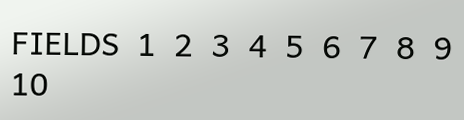FIELDS  1  2  3  4  5  6  7  8  9  10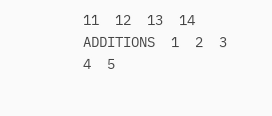11  12  13  14
ADDITIONS  1  2  3  4  5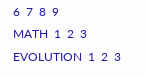6  7  8  9
MATH  1  2  3
EVOLUTION  1  2  3